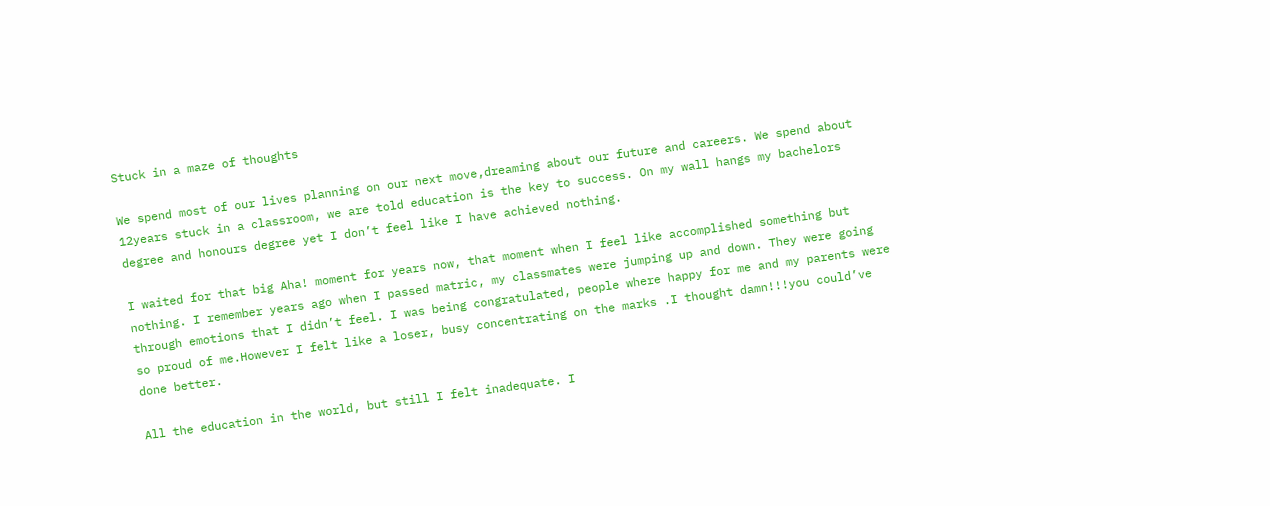Stuck in a maze of thoughts

We spend most of our lives planning on our next move,dreaming about our future and careers. We spend about 12years stuck in a classroom, we are told education is the key to success. On my wall hangs my bachelors degree and honours degree yet I don’t feel like I have achieved nothing.

I waited for that big Aha! moment for years now, that moment when I feel like accomplished something but nothing. I remember years ago when I passed matric, my classmates were jumping up and down. They were going through emotions that I didn’t feel. I was being congratulated, people where happy for me and my parents were so proud of me.However I felt like a loser, busy concentrating on the marks .I thought damn!!!you could’ve done better.

All the education in the world, but still I felt inadequate. I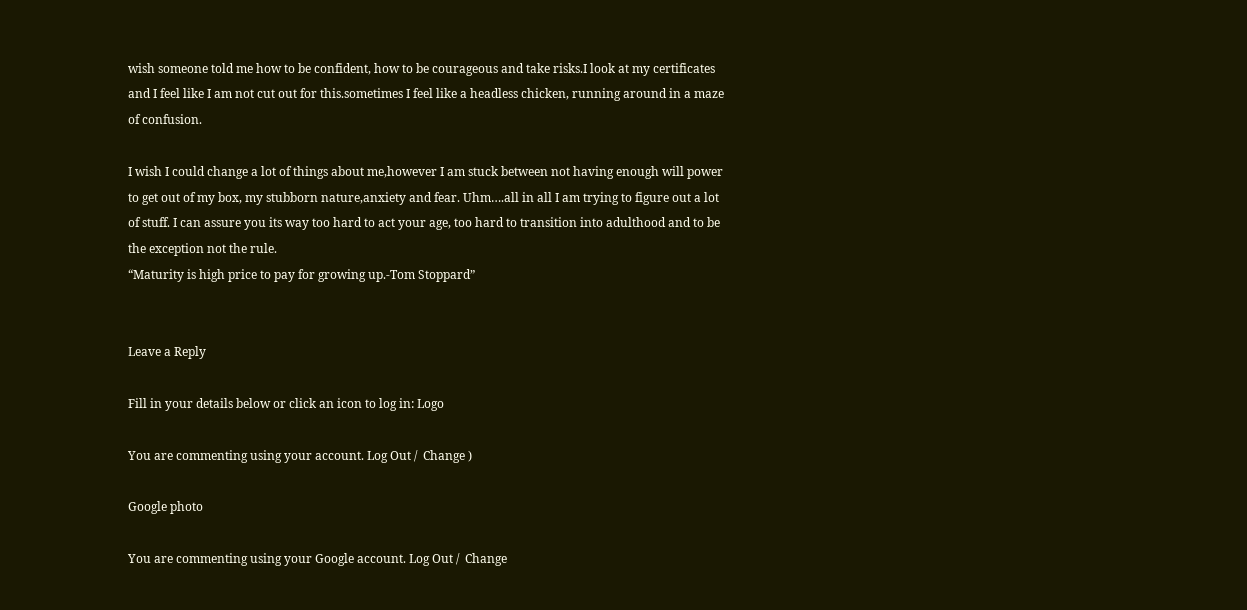wish someone told me how to be confident, how to be courageous and take risks.I look at my certificates and I feel like I am not cut out for this.sometimes I feel like a headless chicken, running around in a maze of confusion.

I wish I could change a lot of things about me,however I am stuck between not having enough will power to get out of my box, my stubborn nature,anxiety and fear. Uhm….all in all I am trying to figure out a lot of stuff. I can assure you its way too hard to act your age, too hard to transition into adulthood and to be the exception not the rule.
“Maturity is high price to pay for growing up.-Tom Stoppard”


Leave a Reply

Fill in your details below or click an icon to log in: Logo

You are commenting using your account. Log Out /  Change )

Google photo

You are commenting using your Google account. Log Out /  Change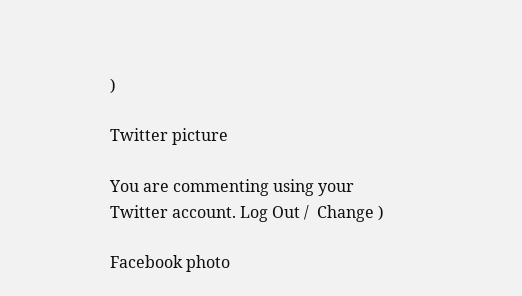)

Twitter picture

You are commenting using your Twitter account. Log Out /  Change )

Facebook photo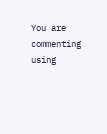You are commenting using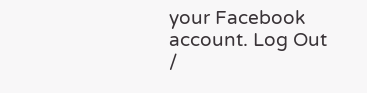your Facebook account. Log Out /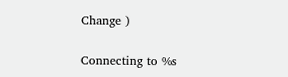Change )

Connecting to %s